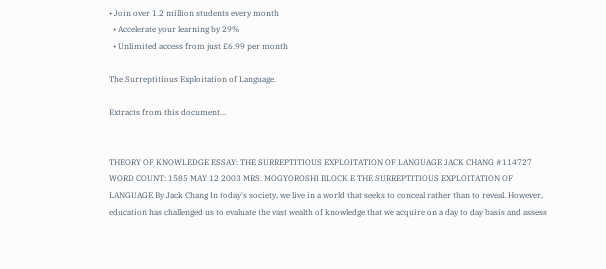• Join over 1.2 million students every month
  • Accelerate your learning by 29%
  • Unlimited access from just £6.99 per month

The Surreptitious Exploitation of Language.

Extracts from this document...


THEORY OF KNOWLEDGE ESSAY: THE SURREPTITIOUS EXPLOITATION OF LANGUAGE JACK CHANG #114727 WORD COUNT: 1585 MAY 12 2003 MRS. MOGYOROSHI BLOCK E THE SURREPTITIOUS EXPLOITATION OF LANGUAGE By Jack Chang In today's society, we live in a world that seeks to conceal rather than to reveal. However, education has challenged us to evaluate the vast wealth of knowledge that we acquire on a day to day basis and assess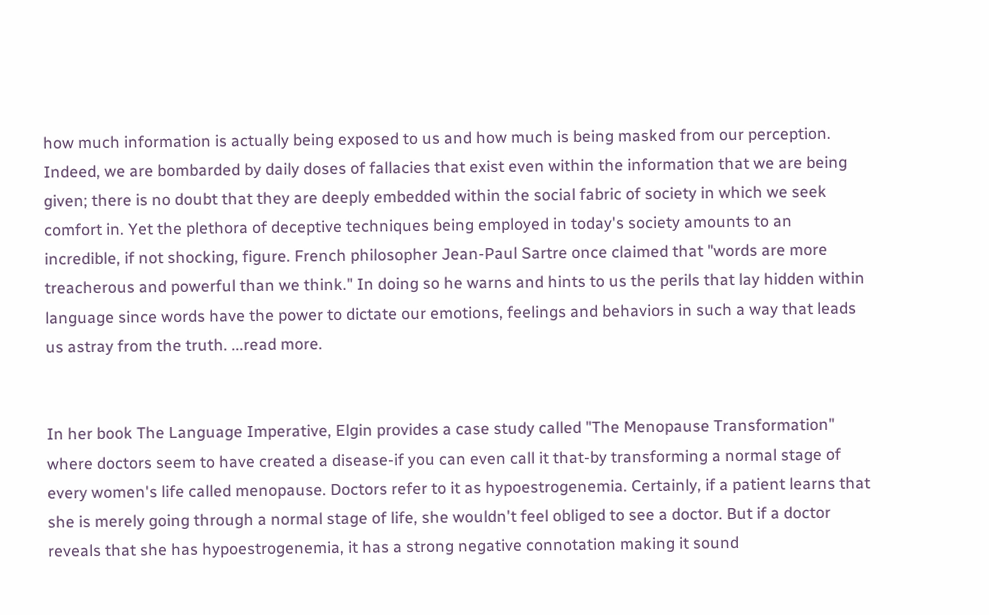how much information is actually being exposed to us and how much is being masked from our perception. Indeed, we are bombarded by daily doses of fallacies that exist even within the information that we are being given; there is no doubt that they are deeply embedded within the social fabric of society in which we seek comfort in. Yet the plethora of deceptive techniques being employed in today's society amounts to an incredible, if not shocking, figure. French philosopher Jean-Paul Sartre once claimed that "words are more treacherous and powerful than we think." In doing so he warns and hints to us the perils that lay hidden within language since words have the power to dictate our emotions, feelings and behaviors in such a way that leads us astray from the truth. ...read more.


In her book The Language Imperative, Elgin provides a case study called "The Menopause Transformation" where doctors seem to have created a disease-if you can even call it that-by transforming a normal stage of every women's life called menopause. Doctors refer to it as hypoestrogenemia. Certainly, if a patient learns that she is merely going through a normal stage of life, she wouldn't feel obliged to see a doctor. But if a doctor reveals that she has hypoestrogenemia, it has a strong negative connotation making it sound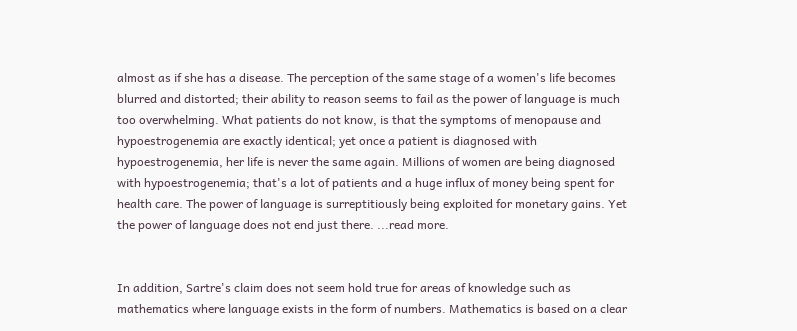almost as if she has a disease. The perception of the same stage of a women's life becomes blurred and distorted; their ability to reason seems to fail as the power of language is much too overwhelming. What patients do not know, is that the symptoms of menopause and hypoestrogenemia are exactly identical; yet once a patient is diagnosed with hypoestrogenemia, her life is never the same again. Millions of women are being diagnosed with hypoestrogenemia; that's a lot of patients and a huge influx of money being spent for health care. The power of language is surreptitiously being exploited for monetary gains. Yet the power of language does not end just there. ...read more.


In addition, Sartre's claim does not seem hold true for areas of knowledge such as mathematics where language exists in the form of numbers. Mathematics is based on a clear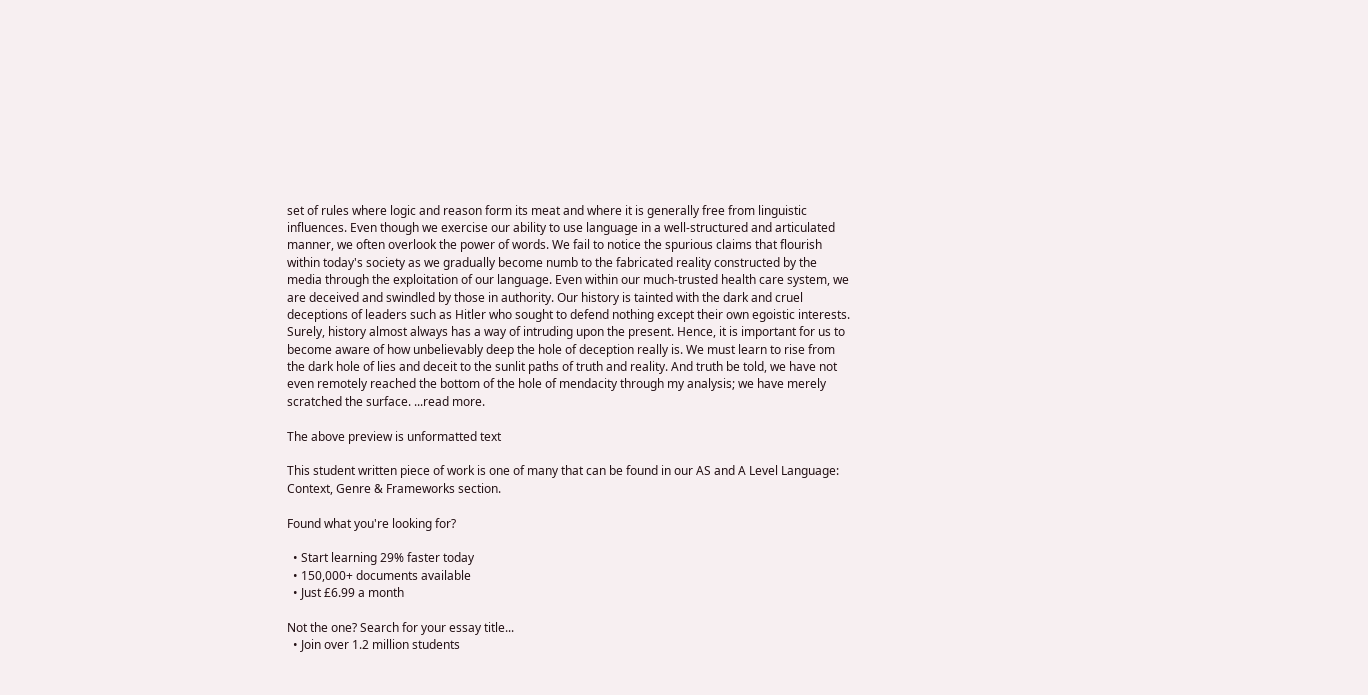set of rules where logic and reason form its meat and where it is generally free from linguistic influences. Even though we exercise our ability to use language in a well-structured and articulated manner, we often overlook the power of words. We fail to notice the spurious claims that flourish within today's society as we gradually become numb to the fabricated reality constructed by the media through the exploitation of our language. Even within our much-trusted health care system, we are deceived and swindled by those in authority. Our history is tainted with the dark and cruel deceptions of leaders such as Hitler who sought to defend nothing except their own egoistic interests. Surely, history almost always has a way of intruding upon the present. Hence, it is important for us to become aware of how unbelievably deep the hole of deception really is. We must learn to rise from the dark hole of lies and deceit to the sunlit paths of truth and reality. And truth be told, we have not even remotely reached the bottom of the hole of mendacity through my analysis; we have merely scratched the surface. ...read more.

The above preview is unformatted text

This student written piece of work is one of many that can be found in our AS and A Level Language: Context, Genre & Frameworks section.

Found what you're looking for?

  • Start learning 29% faster today
  • 150,000+ documents available
  • Just £6.99 a month

Not the one? Search for your essay title...
  • Join over 1.2 million students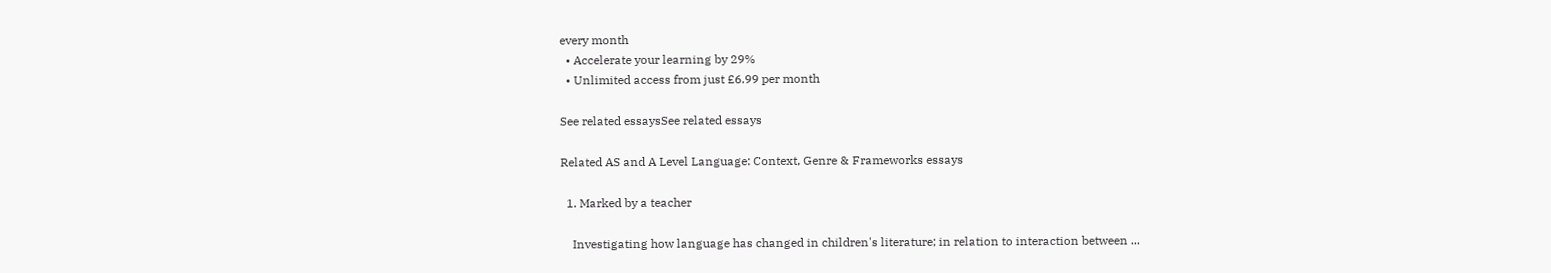every month
  • Accelerate your learning by 29%
  • Unlimited access from just £6.99 per month

See related essaysSee related essays

Related AS and A Level Language: Context, Genre & Frameworks essays

  1. Marked by a teacher

    Investigating how language has changed in children's literature; in relation to interaction between ...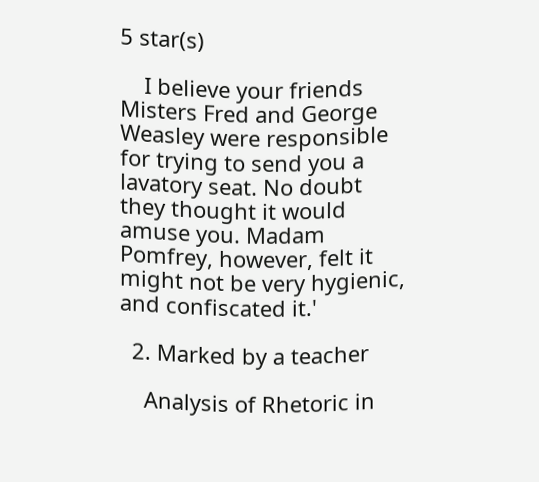5 star(s)

    I believe your friends Misters Fred and George Weasley were responsible for trying to send you a lavatory seat. No doubt they thought it would amuse you. Madam Pomfrey, however, felt it might not be very hygienic, and confiscated it.'

  2. Marked by a teacher

    Analysis of Rhetoric in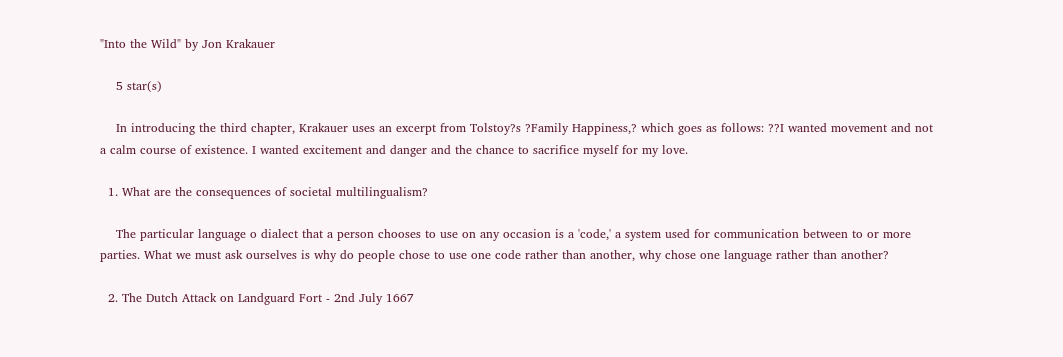"Into the Wild" by Jon Krakauer

    5 star(s)

    In introducing the third chapter, Krakauer uses an excerpt from Tolstoy?s ?Family Happiness,? which goes as follows: ??I wanted movement and not a calm course of existence. I wanted excitement and danger and the chance to sacrifice myself for my love.

  1. What are the consequences of societal multilingualism?

    The particular language o dialect that a person chooses to use on any occasion is a 'code,' a system used for communication between to or more parties. What we must ask ourselves is why do people chose to use one code rather than another, why chose one language rather than another?

  2. The Dutch Attack on Landguard Fort - 2nd July 1667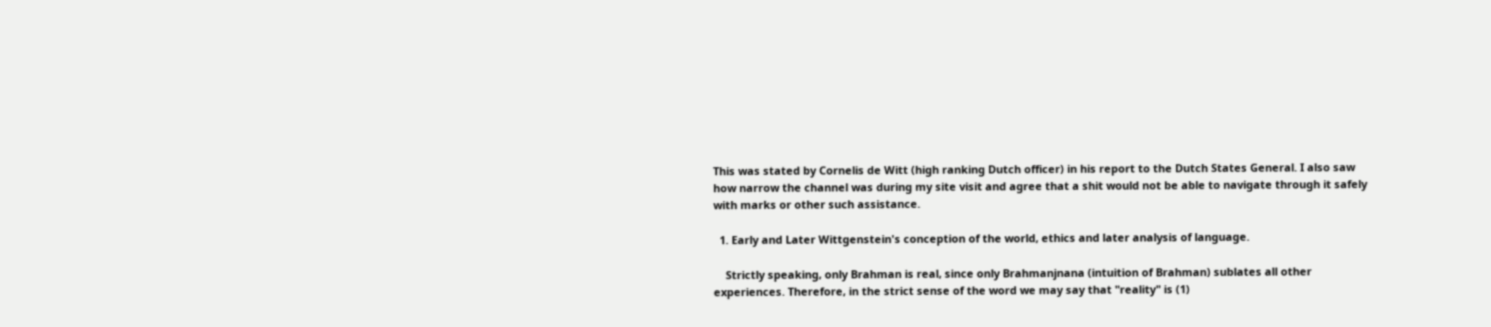This was stated by Cornelis de Witt (high ranking Dutch officer) in his report to the Dutch States General. I also saw how narrow the channel was during my site visit and agree that a shit would not be able to navigate through it safely with marks or other such assistance.

  1. Early and Later Wittgenstein's conception of the world, ethics and later analysis of language.

    Strictly speaking, only Brahman is real, since only Brahmanjnana (intuition of Brahman) sublates all other experiences. Therefore, in the strict sense of the word we may say that "reality" is (1)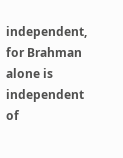independent, for Brahman alone is independent of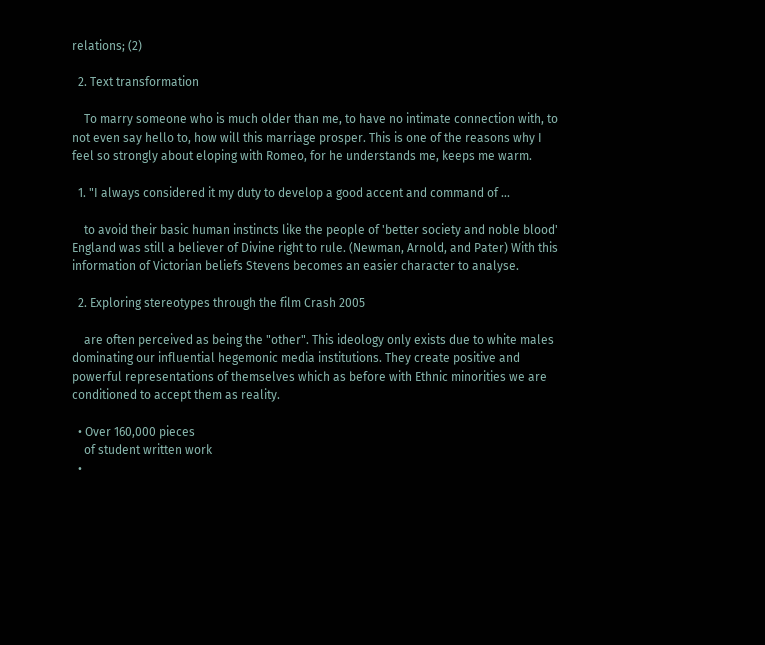relations; (2)

  2. Text transformation

    To marry someone who is much older than me, to have no intimate connection with, to not even say hello to, how will this marriage prosper. This is one of the reasons why I feel so strongly about eloping with Romeo, for he understands me, keeps me warm.

  1. "I always considered it my duty to develop a good accent and command of ...

    to avoid their basic human instincts like the people of 'better society and noble blood' England was still a believer of Divine right to rule. (Newman, Arnold, and Pater) With this information of Victorian beliefs Stevens becomes an easier character to analyse.

  2. Exploring stereotypes through the film Crash 2005

    are often perceived as being the "other". This ideology only exists due to white males dominating our influential hegemonic media institutions. They create positive and powerful representations of themselves which as before with Ethnic minorities we are conditioned to accept them as reality.

  • Over 160,000 pieces
    of student written work
  •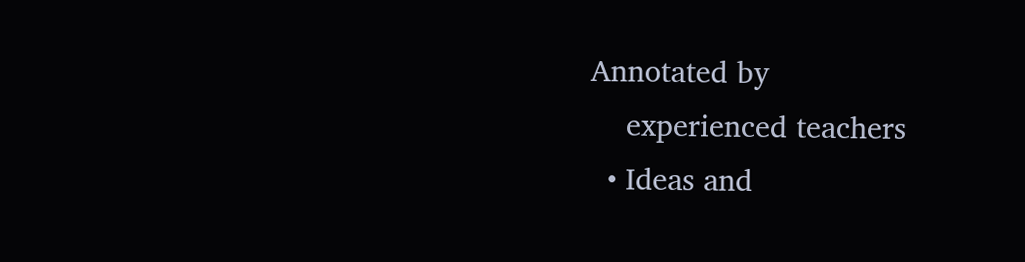Annotated by
    experienced teachers
  • Ideas and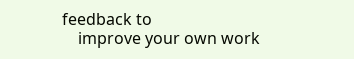feedback to
    improve your own work